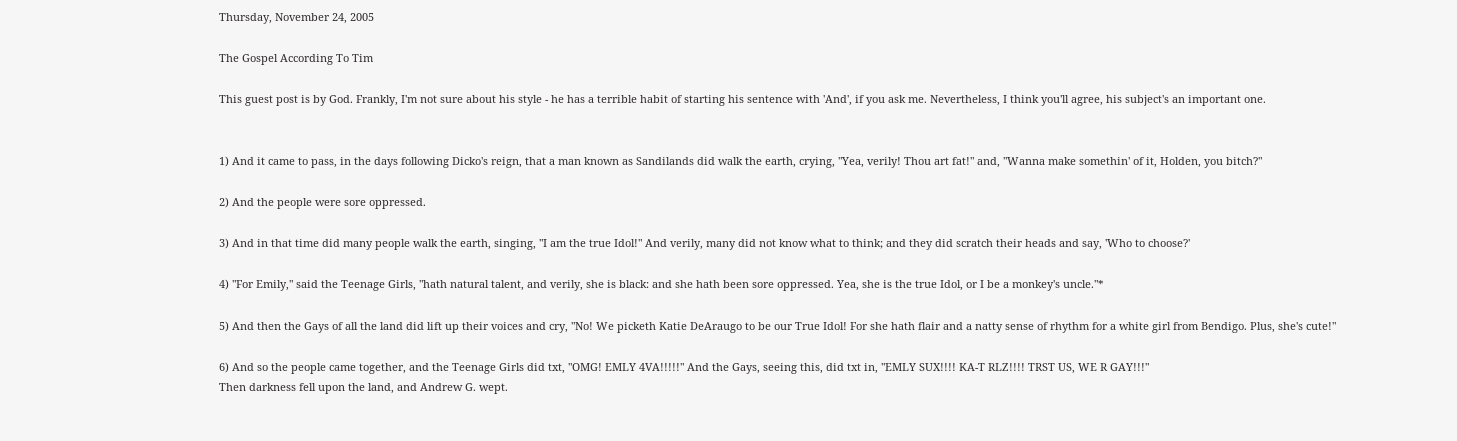Thursday, November 24, 2005

The Gospel According To Tim

This guest post is by God. Frankly, I'm not sure about his style - he has a terrible habit of starting his sentence with 'And', if you ask me. Nevertheless, I think you'll agree, his subject's an important one.


1) And it came to pass, in the days following Dicko's reign, that a man known as Sandilands did walk the earth, crying, "Yea, verily! Thou art fat!" and, "Wanna make somethin' of it, Holden, you bitch?"

2) And the people were sore oppressed.

3) And in that time did many people walk the earth, singing, "I am the true Idol!" And verily, many did not know what to think; and they did scratch their heads and say, 'Who to choose?'

4) "For Emily," said the Teenage Girls, "hath natural talent, and verily, she is black: and she hath been sore oppressed. Yea, she is the true Idol, or I be a monkey's uncle."*

5) And then the Gays of all the land did lift up their voices and cry, "No! We picketh Katie DeAraugo to be our True Idol! For she hath flair and a natty sense of rhythm for a white girl from Bendigo. Plus, she's cute!"

6) And so the people came together, and the Teenage Girls did txt, "OMG! EMLY 4VA!!!!!" And the Gays, seeing this, did txt in, "EMLY SUX!!!! KA-T RLZ!!!! TRST US, WE R GAY!!!"
Then darkness fell upon the land, and Andrew G. wept.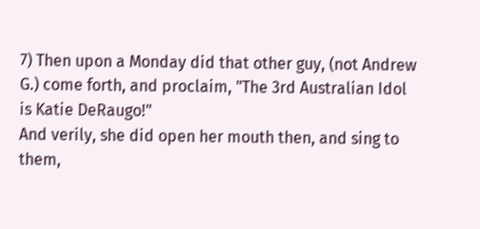7) Then upon a Monday did that other guy, (not Andrew G.) come forth, and proclaim, "The 3rd Australian Idol is Katie DeRaugo!"
And verily, she did open her mouth then, and sing to them,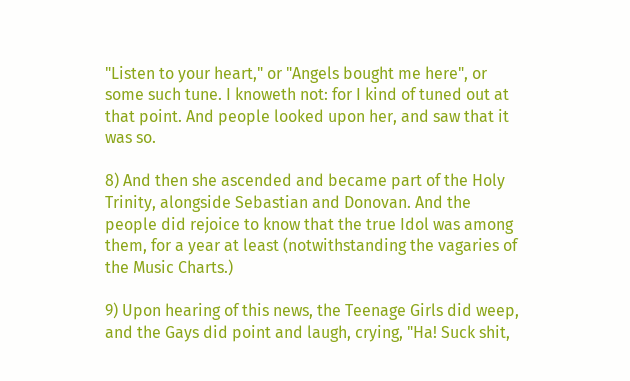"Listen to your heart," or "Angels bought me here", or some such tune. I knoweth not: for I kind of tuned out at that point. And people looked upon her, and saw that it was so.

8) And then she ascended and became part of the Holy Trinity, alongside Sebastian and Donovan. And the people did rejoice to know that the true Idol was among them, for a year at least (notwithstanding the vagaries of the Music Charts.)

9) Upon hearing of this news, the Teenage Girls did weep, and the Gays did point and laugh, crying, "Ha! Suck shit,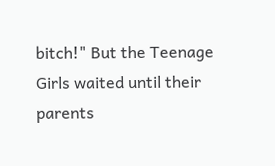bitch!" But the Teenage Girls waited until their parents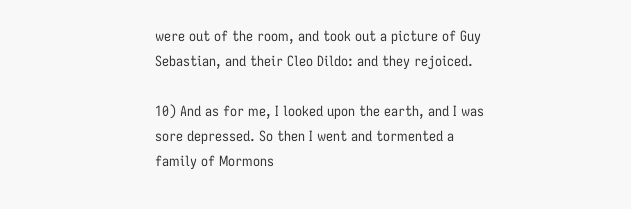were out of the room, and took out a picture of Guy Sebastian, and their Cleo Dildo: and they rejoiced.

10) And as for me, I looked upon the earth, and I was sore depressed. So then I went and tormented a family of Mormons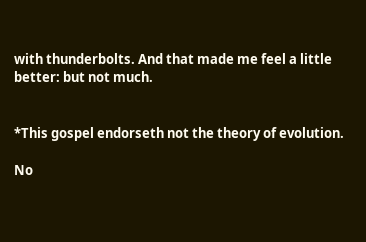with thunderbolts. And that made me feel a little better: but not much.


*This gospel endorseth not the theory of evolution.

No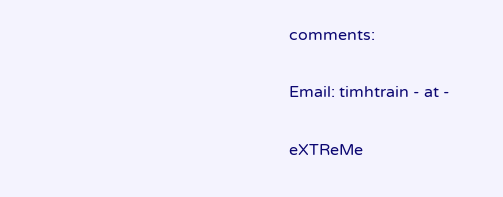comments:

Email: timhtrain - at -

eXTReMe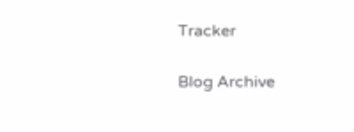Tracker

Blog Archive